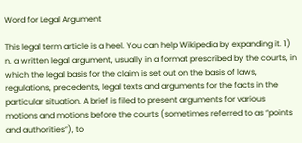Word for Legal Argument

This legal term article is a heel. You can help Wikipedia by expanding it. 1) n. a written legal argument, usually in a format prescribed by the courts, in which the legal basis for the claim is set out on the basis of laws, regulations, precedents, legal texts and arguments for the facts in the particular situation. A brief is filed to present arguments for various motions and motions before the courts (sometimes referred to as “points and authorities”), to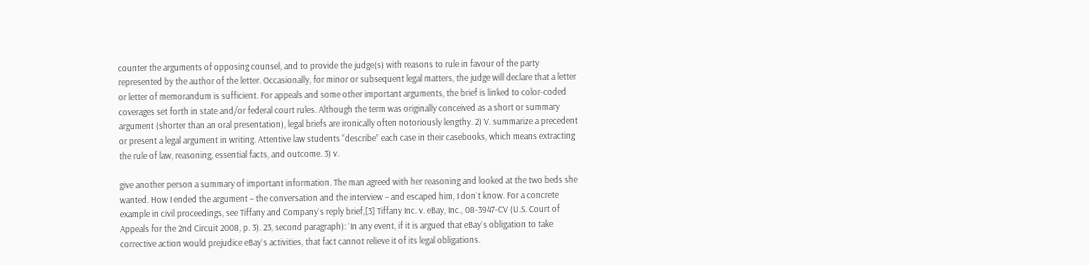counter the arguments of opposing counsel, and to provide the judge(s) with reasons to rule in favour of the party represented by the author of the letter. Occasionally, for minor or subsequent legal matters, the judge will declare that a letter or letter of memorandum is sufficient. For appeals and some other important arguments, the brief is linked to color-coded coverages set forth in state and/or federal court rules. Although the term was originally conceived as a short or summary argument (shorter than an oral presentation), legal briefs are ironically often notoriously lengthy. 2) V. summarize a precedent or present a legal argument in writing. Attentive law students “describe” each case in their casebooks, which means extracting the rule of law, reasoning, essential facts, and outcome. 3) v.

give another person a summary of important information. The man agreed with her reasoning and looked at the two beds she wanted. How I ended the argument – the conversation and the interview – and escaped him, I don`t know. For a concrete example in civil proceedings, see Tiffany and Company`s reply brief,[3] Tiffany Inc. v. eBay, Inc., 08-3947-CV (U.S. Court of Appeals for the 2nd Circuit 2008, p. 3). 23, second paragraph): `In any event, if it is argued that eBay`s obligation to take corrective action would prejudice eBay`s activities, that fact cannot relieve it of its legal obligations.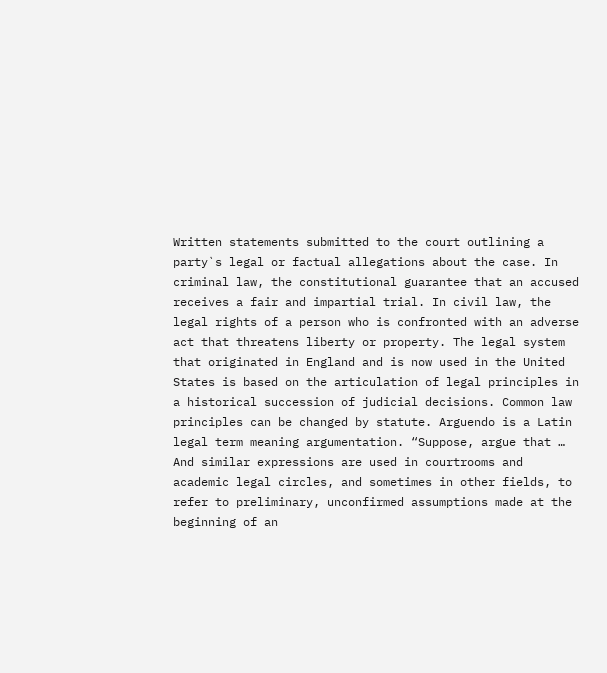Written statements submitted to the court outlining a party`s legal or factual allegations about the case. In criminal law, the constitutional guarantee that an accused receives a fair and impartial trial. In civil law, the legal rights of a person who is confronted with an adverse act that threatens liberty or property. The legal system that originated in England and is now used in the United States is based on the articulation of legal principles in a historical succession of judicial decisions. Common law principles can be changed by statute. Arguendo is a Latin legal term meaning argumentation. “Suppose, argue that … And similar expressions are used in courtrooms and academic legal circles, and sometimes in other fields, to refer to preliminary, unconfirmed assumptions made at the beginning of an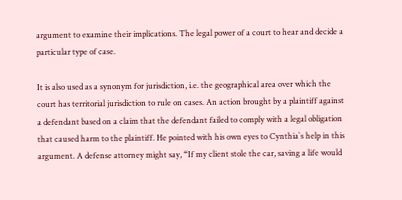argument to examine their implications. The legal power of a court to hear and decide a particular type of case.

It is also used as a synonym for jurisdiction, i.e. the geographical area over which the court has territorial jurisdiction to rule on cases. An action brought by a plaintiff against a defendant based on a claim that the defendant failed to comply with a legal obligation that caused harm to the plaintiff. He pointed with his own eyes to Cynthia`s help in this argument. A defense attorney might say, “If my client stole the car, saving a life would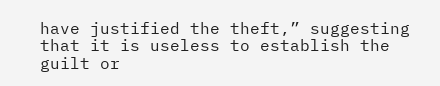have justified the theft,” suggesting that it is useless to establish the guilt or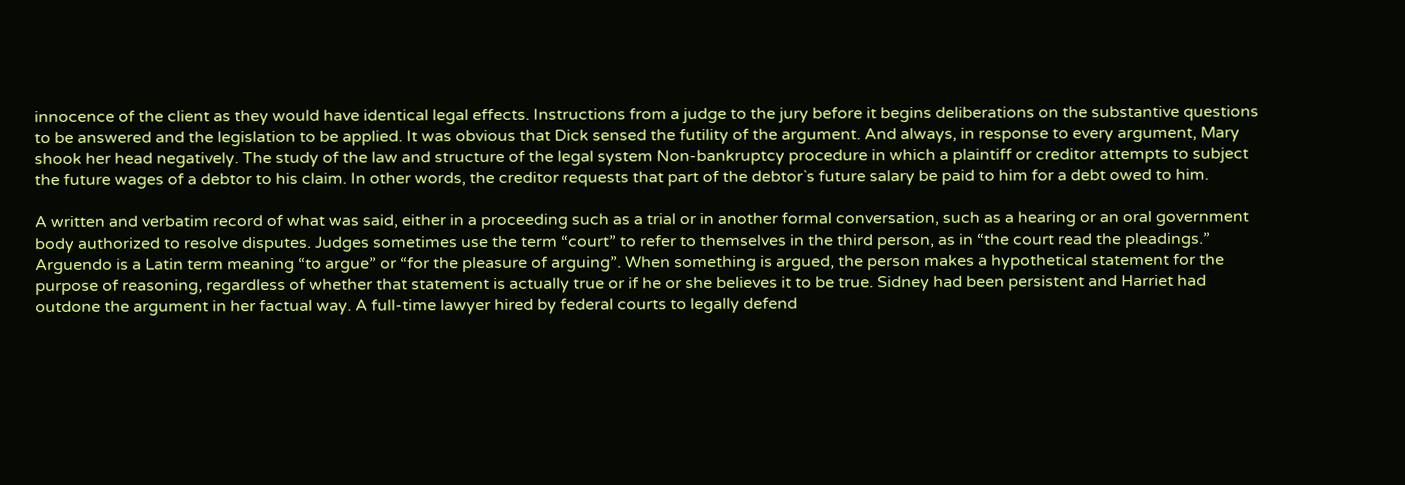innocence of the client as they would have identical legal effects. Instructions from a judge to the jury before it begins deliberations on the substantive questions to be answered and the legislation to be applied. It was obvious that Dick sensed the futility of the argument. And always, in response to every argument, Mary shook her head negatively. The study of the law and structure of the legal system Non-bankruptcy procedure in which a plaintiff or creditor attempts to subject the future wages of a debtor to his claim. In other words, the creditor requests that part of the debtor`s future salary be paid to him for a debt owed to him.

A written and verbatim record of what was said, either in a proceeding such as a trial or in another formal conversation, such as a hearing or an oral government body authorized to resolve disputes. Judges sometimes use the term “court” to refer to themselves in the third person, as in “the court read the pleadings.” Arguendo is a Latin term meaning “to argue” or “for the pleasure of arguing”. When something is argued, the person makes a hypothetical statement for the purpose of reasoning, regardless of whether that statement is actually true or if he or she believes it to be true. Sidney had been persistent and Harriet had outdone the argument in her factual way. A full-time lawyer hired by federal courts to legally defend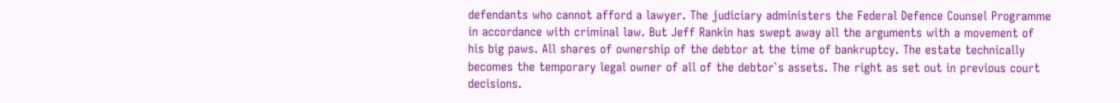defendants who cannot afford a lawyer. The judiciary administers the Federal Defence Counsel Programme in accordance with criminal law. But Jeff Rankin has swept away all the arguments with a movement of his big paws. All shares of ownership of the debtor at the time of bankruptcy. The estate technically becomes the temporary legal owner of all of the debtor`s assets. The right as set out in previous court decisions.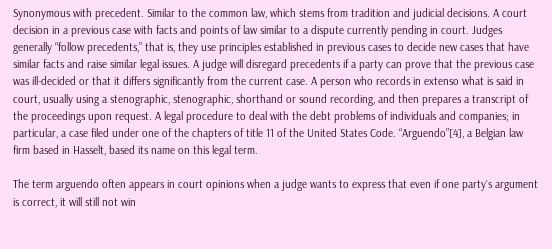Synonymous with precedent. Similar to the common law, which stems from tradition and judicial decisions. A court decision in a previous case with facts and points of law similar to a dispute currently pending in court. Judges generally “follow precedents,” that is, they use principles established in previous cases to decide new cases that have similar facts and raise similar legal issues. A judge will disregard precedents if a party can prove that the previous case was ill-decided or that it differs significantly from the current case. A person who records in extenso what is said in court, usually using a stenographic, stenographic, shorthand or sound recording, and then prepares a transcript of the proceedings upon request. A legal procedure to deal with the debt problems of individuals and companies; in particular, a case filed under one of the chapters of title 11 of the United States Code. “Arguendo”[4], a Belgian law firm based in Hasselt, based its name on this legal term.

The term arguendo often appears in court opinions when a judge wants to express that even if one party`s argument is correct, it will still not win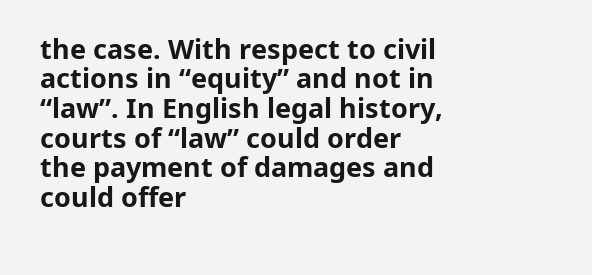the case. With respect to civil actions in “equity” and not in “law”. In English legal history, courts of “law” could order the payment of damages and could offer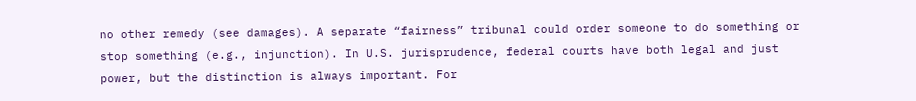no other remedy (see damages). A separate “fairness” tribunal could order someone to do something or stop something (e.g., injunction). In U.S. jurisprudence, federal courts have both legal and just power, but the distinction is always important. For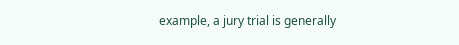example, a jury trial is generally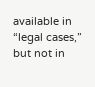available in “legal cases,” but not in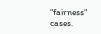“fairness” cases.